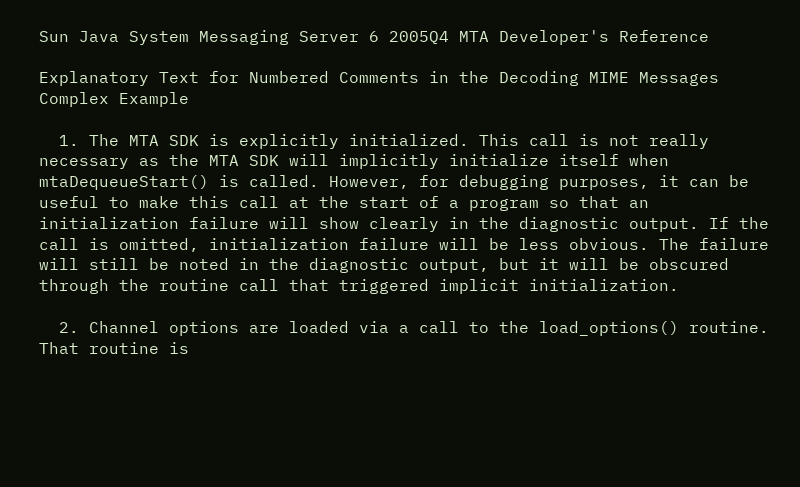Sun Java System Messaging Server 6 2005Q4 MTA Developer's Reference

Explanatory Text for Numbered Comments in the Decoding MIME Messages Complex Example

  1. The MTA SDK is explicitly initialized. This call is not really necessary as the MTA SDK will implicitly initialize itself when mtaDequeueStart() is called. However, for debugging purposes, it can be useful to make this call at the start of a program so that an initialization failure will show clearly in the diagnostic output. If the call is omitted, initialization failure will be less obvious. The failure will still be noted in the diagnostic output, but it will be obscured through the routine call that triggered implicit initialization.

  2. Channel options are loaded via a call to the load_options() routine. That routine is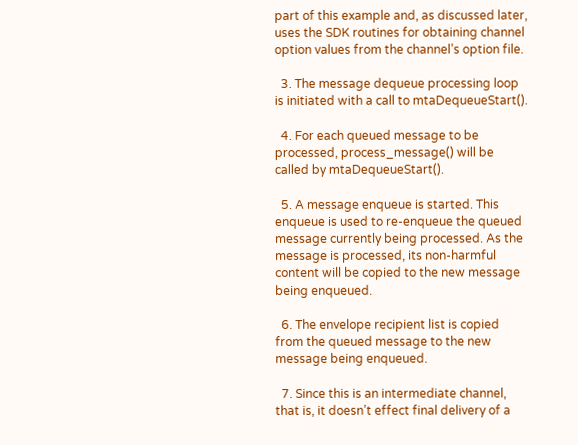part of this example and, as discussed later, uses the SDK routines for obtaining channel option values from the channel’s option file.

  3. The message dequeue processing loop is initiated with a call to mtaDequeueStart().

  4. For each queued message to be processed, process_message() will be called by mtaDequeueStart().

  5. A message enqueue is started. This enqueue is used to re-enqueue the queued message currently being processed. As the message is processed, its non-harmful content will be copied to the new message being enqueued.

  6. The envelope recipient list is copied from the queued message to the new message being enqueued.

  7. Since this is an intermediate channel, that is, it doesn’t effect final delivery of a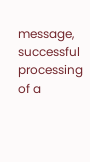message, successful processing of a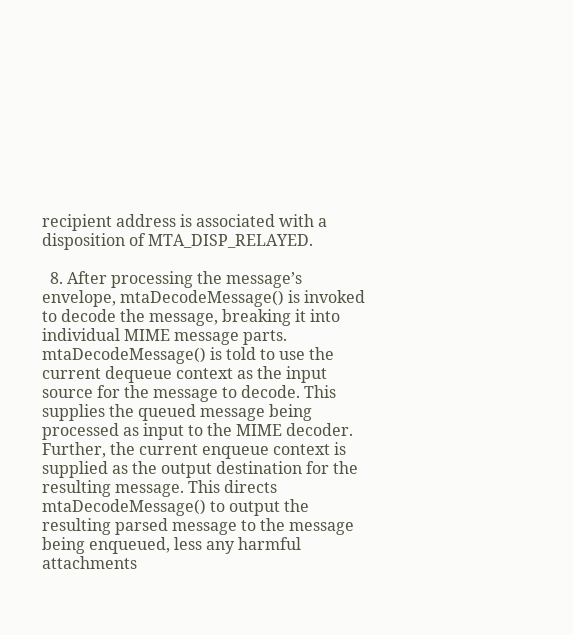recipient address is associated with a disposition of MTA_DISP_RELAYED.

  8. After processing the message’s envelope, mtaDecodeMessage() is invoked to decode the message, breaking it into individual MIME message parts. mtaDecodeMessage() is told to use the current dequeue context as the input source for the message to decode. This supplies the queued message being processed as input to the MIME decoder. Further, the current enqueue context is supplied as the output destination for the resulting message. This directs mtaDecodeMessage() to output the resulting parsed message to the message being enqueued, less any harmful attachments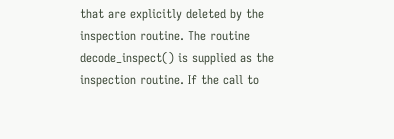that are explicitly deleted by the inspection routine. The routine decode_inspect() is supplied as the inspection routine. If the call to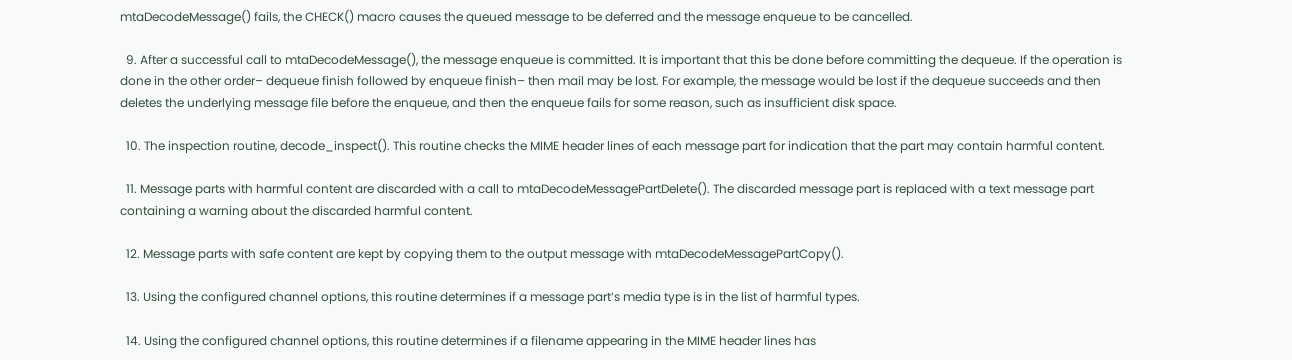mtaDecodeMessage() fails, the CHECK() macro causes the queued message to be deferred and the message enqueue to be cancelled.

  9. After a successful call to mtaDecodeMessage(), the message enqueue is committed. It is important that this be done before committing the dequeue. If the operation is done in the other order– dequeue finish followed by enqueue finish– then mail may be lost. For example, the message would be lost if the dequeue succeeds and then deletes the underlying message file before the enqueue, and then the enqueue fails for some reason, such as insufficient disk space.

  10. The inspection routine, decode_inspect(). This routine checks the MIME header lines of each message part for indication that the part may contain harmful content.

  11. Message parts with harmful content are discarded with a call to mtaDecodeMessagePartDelete(). The discarded message part is replaced with a text message part containing a warning about the discarded harmful content.

  12. Message parts with safe content are kept by copying them to the output message with mtaDecodeMessagePartCopy().

  13. Using the configured channel options, this routine determines if a message part’s media type is in the list of harmful types.

  14. Using the configured channel options, this routine determines if a filename appearing in the MIME header lines has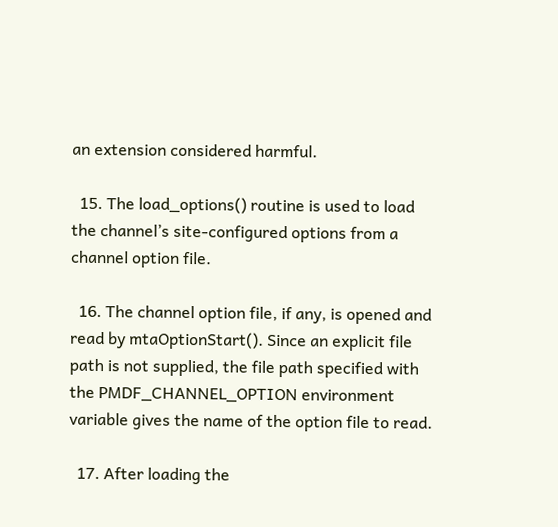an extension considered harmful.

  15. The load_options() routine is used to load the channel’s site-configured options from a channel option file.

  16. The channel option file, if any, is opened and read by mtaOptionStart(). Since an explicit file path is not supplied, the file path specified with the PMDF_CHANNEL_OPTION environment variable gives the name of the option file to read.

  17. After loading the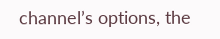channel’s options, the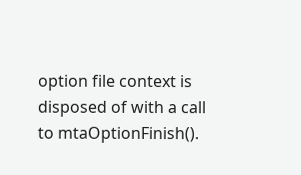option file context is disposed of with a call to mtaOptionFinish().